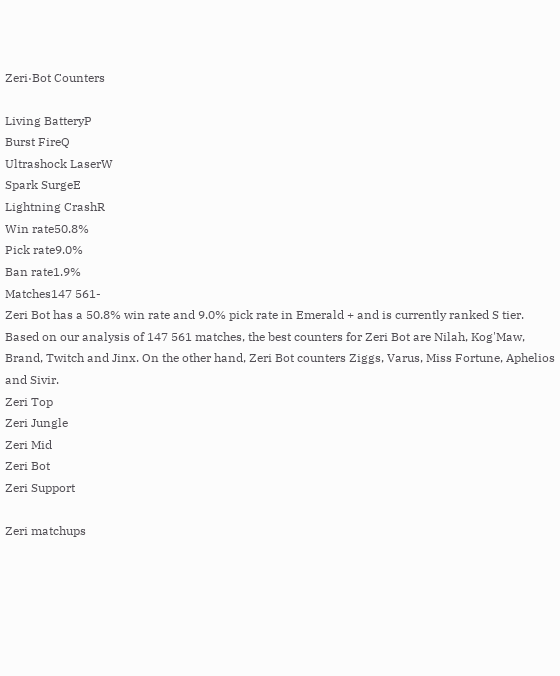Zeri·Bot Counters

Living BatteryP
Burst FireQ
Ultrashock LaserW
Spark SurgeE
Lightning CrashR
Win rate50.8%
Pick rate9.0%
Ban rate1.9%
Matches147 561-
Zeri Bot has a 50.8% win rate and 9.0% pick rate in Emerald + and is currently ranked S tier. Based on our analysis of 147 561 matches, the best counters for Zeri Bot are Nilah, Kog'Maw, Brand, Twitch and Jinx. On the other hand, Zeri Bot counters Ziggs, Varus, Miss Fortune, Aphelios and Sivir.
Zeri Top
Zeri Jungle
Zeri Mid
Zeri Bot
Zeri Support

Zeri matchups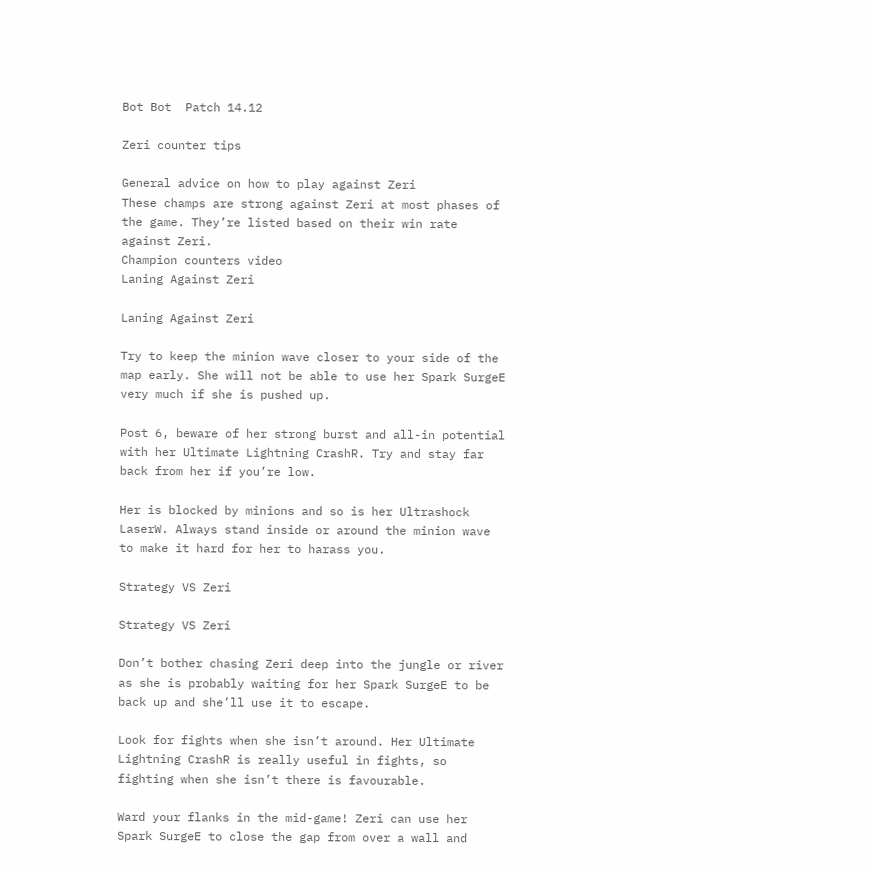Bot Bot  Patch 14.12

Zeri counter tips

General advice on how to play against Zeri
These champs are strong against Zeri at most phases of the game. They’re listed based on their win rate against Zeri.
Champion counters video
Laning Against Zeri

Laning Against Zeri

Try to keep the minion wave closer to your side of the map early. She will not be able to use her Spark SurgeE very much if she is pushed up.

Post 6, beware of her strong burst and all-in potential with her Ultimate Lightning CrashR. Try and stay far back from her if you’re low.

Her is blocked by minions and so is her Ultrashock LaserW. Always stand inside or around the minion wave to make it hard for her to harass you.

Strategy VS Zeri

Strategy VS Zeri

Don’t bother chasing Zeri deep into the jungle or river as she is probably waiting for her Spark SurgeE to be back up and she’ll use it to escape.

Look for fights when she isn’t around. Her Ultimate Lightning CrashR is really useful in fights, so fighting when she isn’t there is favourable.

Ward your flanks in the mid-game! Zeri can use her Spark SurgeE to close the gap from over a wall and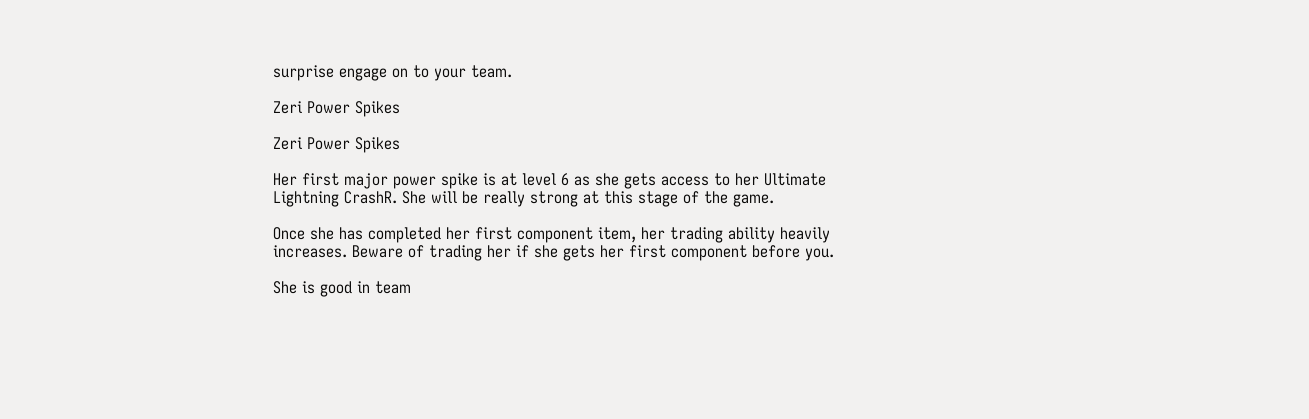surprise engage on to your team.

Zeri Power Spikes

Zeri Power Spikes

Her first major power spike is at level 6 as she gets access to her Ultimate Lightning CrashR. She will be really strong at this stage of the game.

Once she has completed her first component item, her trading ability heavily increases. Beware of trading her if she gets her first component before you.

She is good in team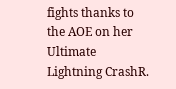fights thanks to the AOE on her Ultimate Lightning CrashR.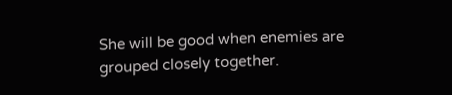She will be good when enemies are grouped closely together.